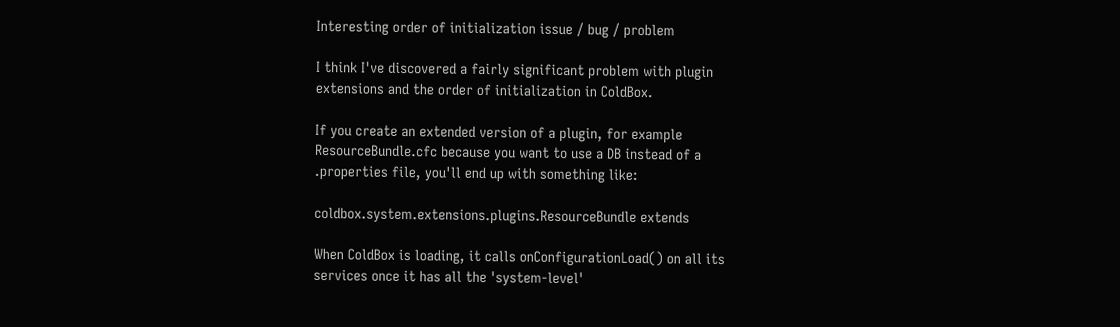Interesting order of initialization issue / bug / problem

I think I've discovered a fairly significant problem with plugin
extensions and the order of initialization in ColdBox.

If you create an extended version of a plugin, for example
ResourceBundle.cfc because you want to use a DB instead of a
.properties file, you'll end up with something like:

coldbox.system.extensions.plugins.ResourceBundle extends

When ColdBox is loading, it calls onConfigurationLoad() on all its
services once it has all the 'system-level'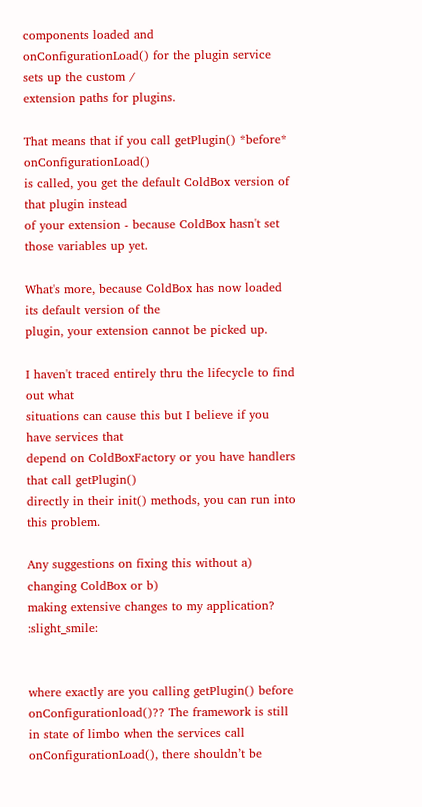components loaded and
onConfigurationLoad() for the plugin service sets up the custom /
extension paths for plugins.

That means that if you call getPlugin() *before* onConfigurationLoad()
is called, you get the default ColdBox version of that plugin instead
of your extension - because ColdBox hasn't set those variables up yet.

What's more, because ColdBox has now loaded its default version of the
plugin, your extension cannot be picked up.

I haven't traced entirely thru the lifecycle to find out what
situations can cause this but I believe if you have services that
depend on ColdBoxFactory or you have handlers that call getPlugin()
directly in their init() methods, you can run into this problem.

Any suggestions on fixing this without a) changing ColdBox or b)
making extensive changes to my application? :slight_smile:


where exactly are you calling getPlugin() before onConfigurationload()?? The framework is still in state of limbo when the services call onConfigurationLoad(), there shouldn’t be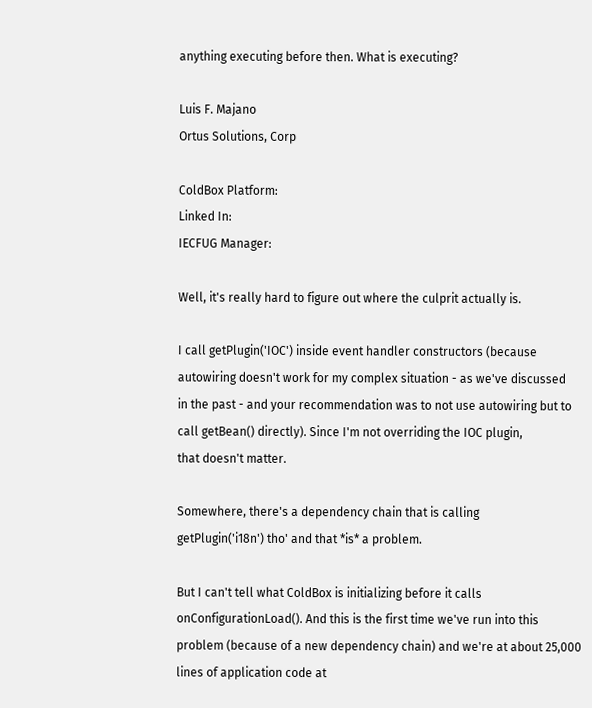anything executing before then. What is executing?

Luis F. Majano
Ortus Solutions, Corp

ColdBox Platform:
Linked In:
IECFUG Manager:

Well, it's really hard to figure out where the culprit actually is.

I call getPlugin('IOC') inside event handler constructors (because
autowiring doesn't work for my complex situation - as we've discussed
in the past - and your recommendation was to not use autowiring but to
call getBean() directly). Since I'm not overriding the IOC plugin,
that doesn't matter.

Somewhere, there's a dependency chain that is calling
getPlugin('i18n') tho' and that *is* a problem.

But I can't tell what ColdBox is initializing before it calls
onConfigurationLoad(). And this is the first time we've run into this
problem (because of a new dependency chain) and we're at about 25,000
lines of application code at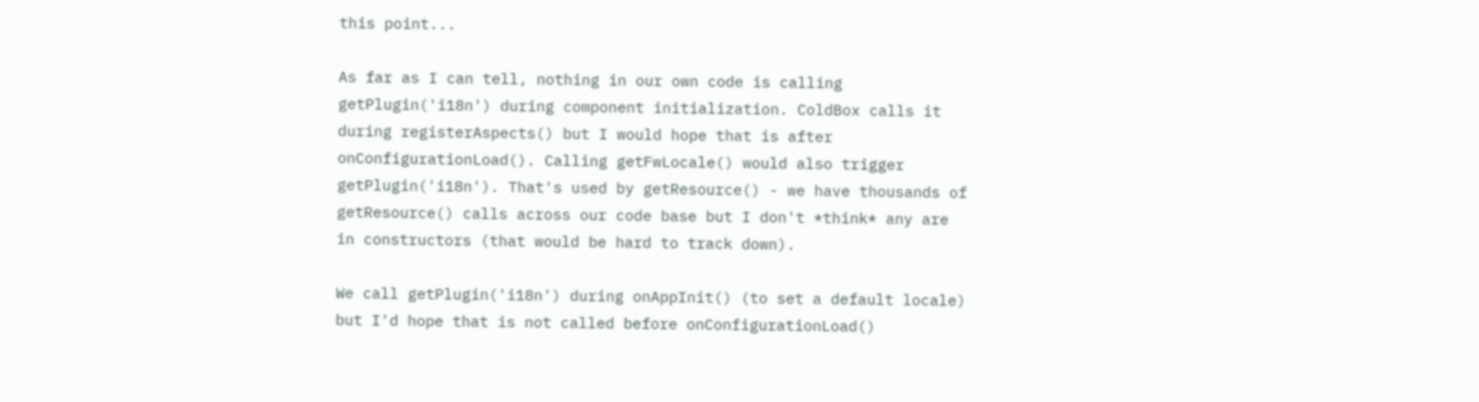this point...

As far as I can tell, nothing in our own code is calling
getPlugin('i18n') during component initialization. ColdBox calls it
during registerAspects() but I would hope that is after
onConfigurationLoad(). Calling getFwLocale() would also trigger
getPlugin('i18n'). That's used by getResource() - we have thousands of
getResource() calls across our code base but I don't *think* any are
in constructors (that would be hard to track down).

We call getPlugin('i18n') during onAppInit() (to set a default locale)
but I'd hope that is not called before onConfigurationLoad()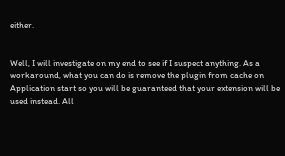either.


Well, I will investigate on my end to see if I suspect anything. As a workaround, what you can do is remove the plugin from cache on Application start so you will be guaranteed that your extension will be used instead. All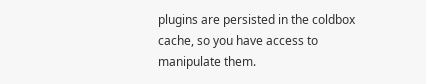plugins are persisted in the coldbox cache, so you have access to manipulate them.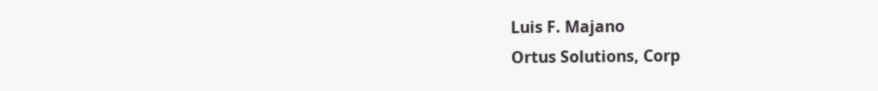Luis F. Majano
Ortus Solutions, Corp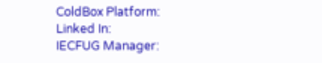ColdBox Platform:
Linked In:
IECFUG Manager: